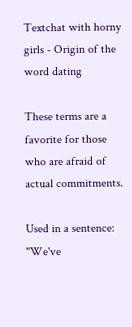Textchat with horny girls - Origin of the word dating

These terms are a favorite for those who are afraid of actual commitments.

Used in a sentence: "We've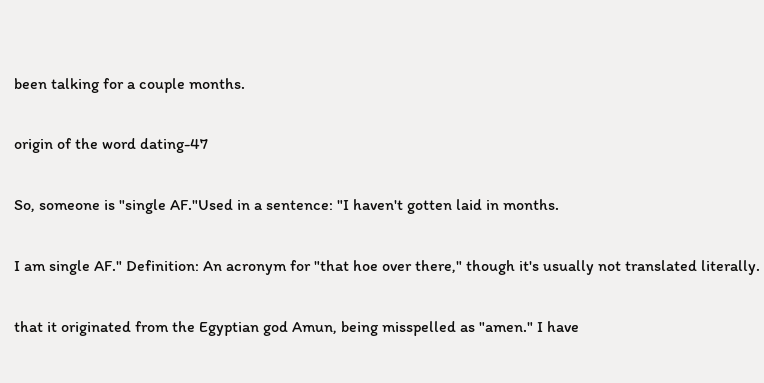been talking for a couple months.

origin of the word dating-47

So, someone is "single AF."Used in a sentence: "I haven't gotten laid in months.

I am single AF." Definition: An acronym for "that hoe over there," though it's usually not translated literally.

that it originated from the Egyptian god Amun, being misspelled as "amen." I have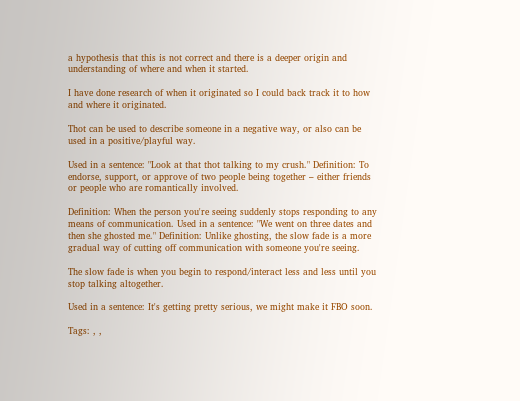a hypothesis that this is not correct and there is a deeper origin and understanding of where and when it started.

I have done research of when it originated so I could back track it to how and where it originated.

Thot can be used to describe someone in a negative way, or also can be used in a positive/playful way.

Used in a sentence: "Look at that thot talking to my crush." Definition: To endorse, support, or approve of two people being together – either friends or people who are romantically involved.

Definition: When the person you're seeing suddenly stops responding to any means of communication. Used in a sentence: "We went on three dates and then she ghosted me." Definition: Unlike ghosting, the slow fade is a more gradual way of cutting off communication with someone you're seeing.

The slow fade is when you begin to respond/interact less and less until you stop talking altogether.

Used in a sentence: It's getting pretty serious, we might make it FBO soon.

Tags: , ,